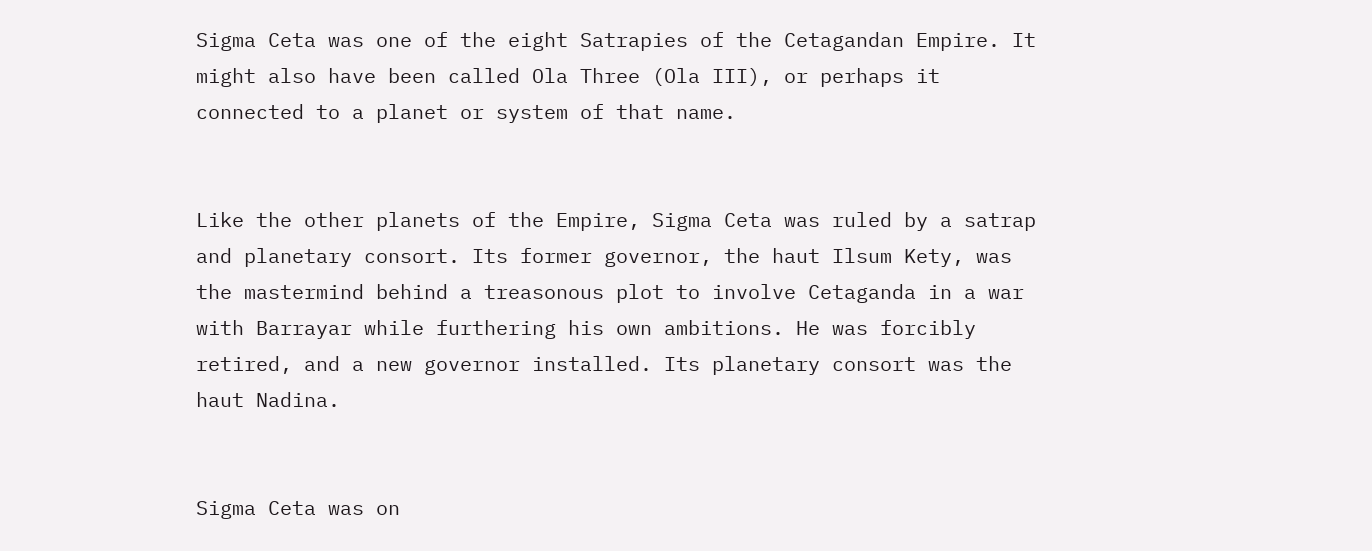Sigma Ceta was one of the eight Satrapies of the Cetagandan Empire. It might also have been called Ola Three (Ola III), or perhaps it connected to a planet or system of that name.


Like the other planets of the Empire, Sigma Ceta was ruled by a satrap and planetary consort. Its former governor, the haut Ilsum Kety, was the mastermind behind a treasonous plot to involve Cetaganda in a war with Barrayar while furthering his own ambitions. He was forcibly retired, and a new governor installed. Its planetary consort was the haut Nadina.


Sigma Ceta was on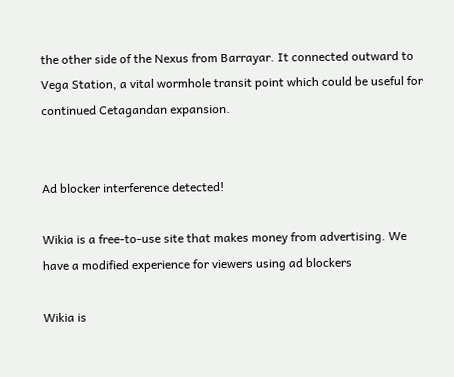the other side of the Nexus from Barrayar. It connected outward to Vega Station, a vital wormhole transit point which could be useful for continued Cetagandan expansion.


Ad blocker interference detected!

Wikia is a free-to-use site that makes money from advertising. We have a modified experience for viewers using ad blockers

Wikia is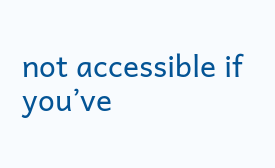not accessible if you’ve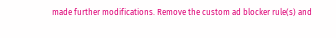made further modifications. Remove the custom ad blocker rule(s) and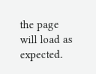the page will load as expected.